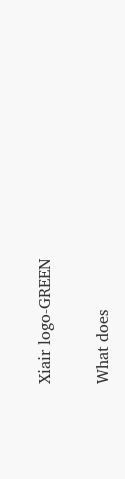Xiair logo-GREEN

What does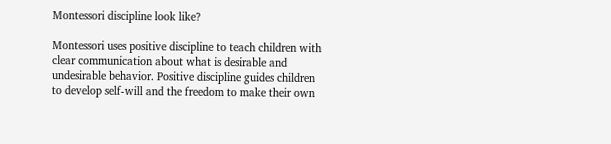Montessori discipline look like?

Montessori uses positive discipline to teach children with clear communication about what is desirable and undesirable behavior. Positive discipline guides children to develop self-will and the freedom to make their own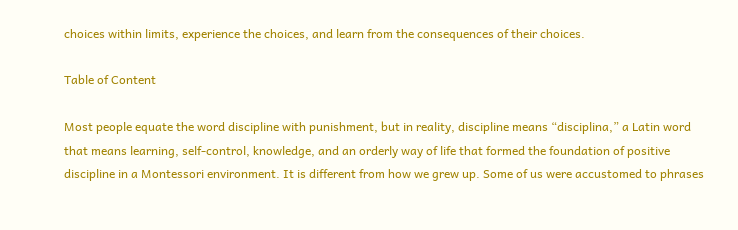choices within limits, experience the choices, and learn from the consequences of their choices.

Table of Content

Most people equate the word discipline with punishment, but in reality, discipline means “disciplina,” a Latin word that means learning, self-control, knowledge, and an orderly way of life that formed the foundation of positive discipline in a Montessori environment. It is different from how we grew up. Some of us were accustomed to phrases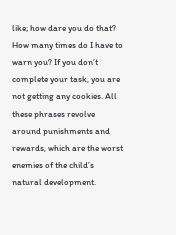like; how dare you do that? How many times do I have to warn you? If you don’t complete your task, you are not getting any cookies. All these phrases revolve around punishments and rewards, which are the worst enemies of the child’s natural development.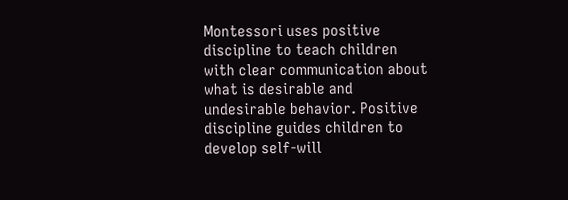Montessori uses positive discipline to teach children with clear communication about what is desirable and undesirable behavior. Positive discipline guides children to develop self-will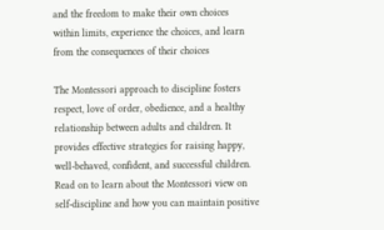and the freedom to make their own choices within limits, experience the choices, and learn from the consequences of their choices

The Montessori approach to discipline fosters respect, love of order, obedience, and a healthy relationship between adults and children. It provides effective strategies for raising happy, well-behaved, confident, and successful children. Read on to learn about the Montessori view on self-discipline and how you can maintain positive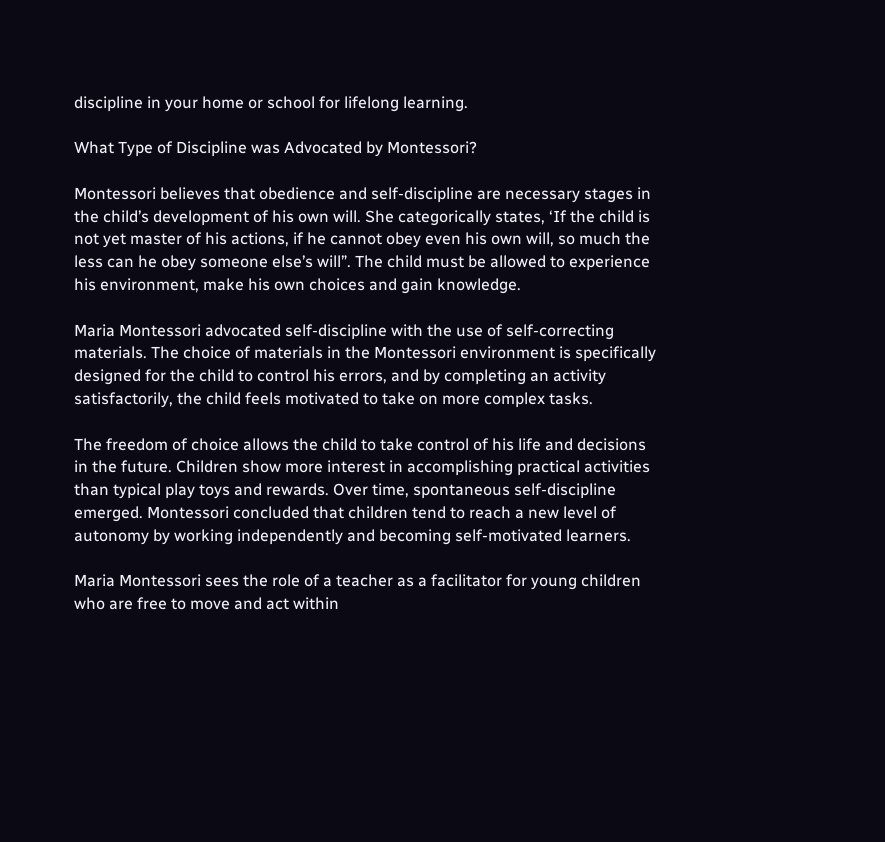discipline in your home or school for lifelong learning.

What Type of Discipline was Advocated by Montessori?

Montessori believes that obedience and self-discipline are necessary stages in the child’s development of his own will. She categorically states, ‘If the child is not yet master of his actions, if he cannot obey even his own will, so much the less can he obey someone else’s will”. The child must be allowed to experience his environment, make his own choices and gain knowledge.

Maria Montessori advocated self-discipline with the use of self-correcting materials. The choice of materials in the Montessori environment is specifically designed for the child to control his errors, and by completing an activity satisfactorily, the child feels motivated to take on more complex tasks.

The freedom of choice allows the child to take control of his life and decisions in the future. Children show more interest in accomplishing practical activities than typical play toys and rewards. Over time, spontaneous self-discipline emerged. Montessori concluded that children tend to reach a new level of autonomy by working independently and becoming self-motivated learners.

Maria Montessori sees the role of a teacher as a facilitator for young children who are free to move and act within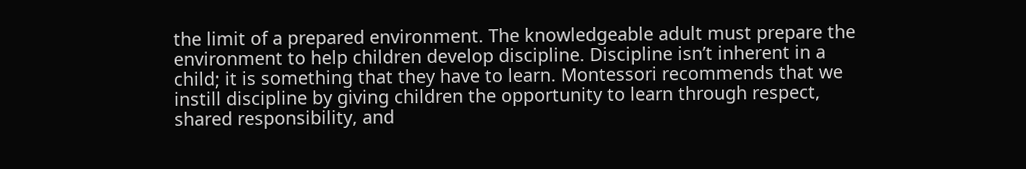the limit of a prepared environment. The knowledgeable adult must prepare the environment to help children develop discipline. Discipline isn’t inherent in a child; it is something that they have to learn. Montessori recommends that we instill discipline by giving children the opportunity to learn through respect, shared responsibility, and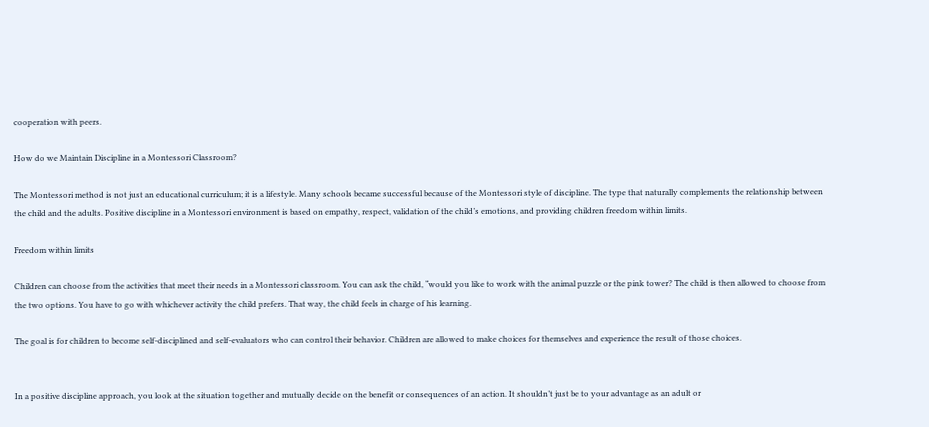cooperation with peers.

How do we Maintain Discipline in a Montessori Classroom?

The Montessori method is not just an educational curriculum; it is a lifestyle. Many schools became successful because of the Montessori style of discipline. The type that naturally complements the relationship between the child and the adults. Positive discipline in a Montessori environment is based on empathy, respect, validation of the child’s emotions, and providing children freedom within limits.

Freedom within limits

Children can choose from the activities that meet their needs in a Montessori classroom. You can ask the child, “would you like to work with the animal puzzle or the pink tower? The child is then allowed to choose from the two options. You have to go with whichever activity the child prefers. That way, the child feels in charge of his learning.

The goal is for children to become self-disciplined and self-evaluators who can control their behavior. Children are allowed to make choices for themselves and experience the result of those choices.


In a positive discipline approach, you look at the situation together and mutually decide on the benefit or consequences of an action. It shouldn’t just be to your advantage as an adult or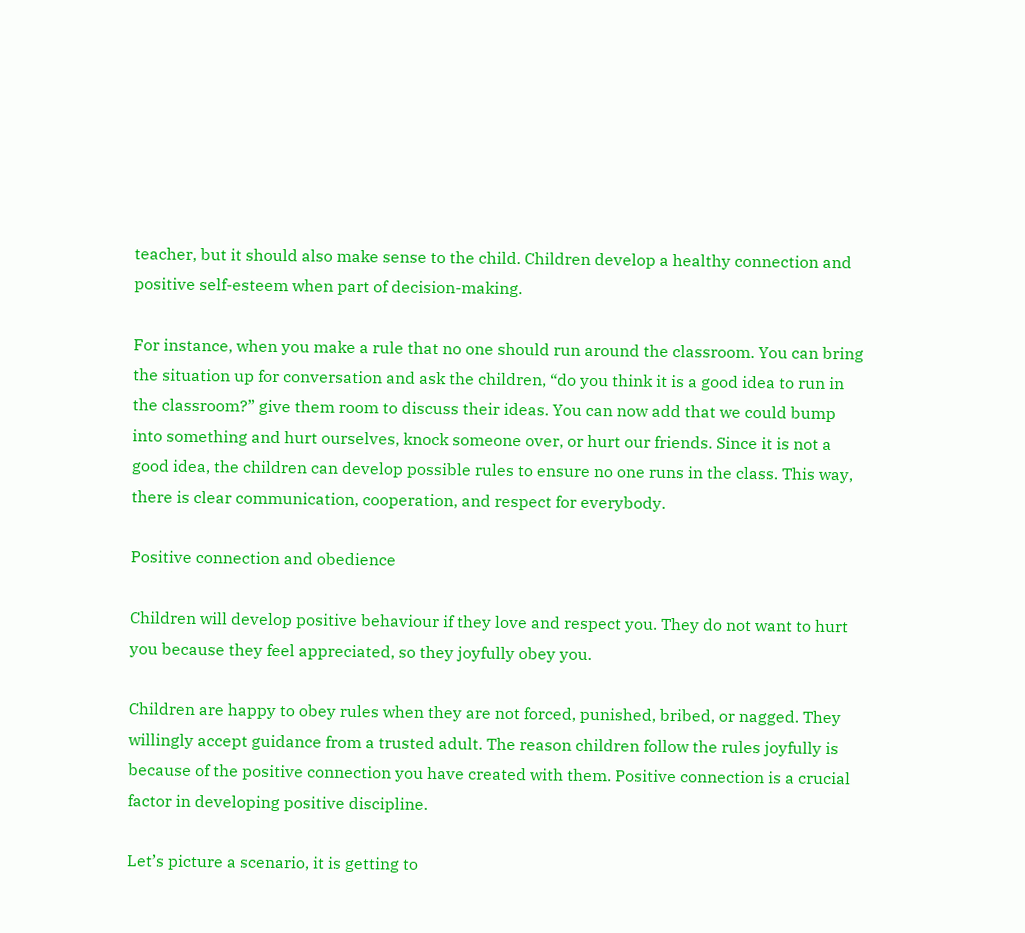teacher, but it should also make sense to the child. Children develop a healthy connection and positive self-esteem when part of decision-making.

For instance, when you make a rule that no one should run around the classroom. You can bring the situation up for conversation and ask the children, “do you think it is a good idea to run in the classroom?” give them room to discuss their ideas. You can now add that we could bump into something and hurt ourselves, knock someone over, or hurt our friends. Since it is not a good idea, the children can develop possible rules to ensure no one runs in the class. This way, there is clear communication, cooperation, and respect for everybody.

Positive connection and obedience

Children will develop positive behaviour if they love and respect you. They do not want to hurt you because they feel appreciated, so they joyfully obey you.

Children are happy to obey rules when they are not forced, punished, bribed, or nagged. They willingly accept guidance from a trusted adult. The reason children follow the rules joyfully is because of the positive connection you have created with them. Positive connection is a crucial factor in developing positive discipline.

Let’s picture a scenario, it is getting to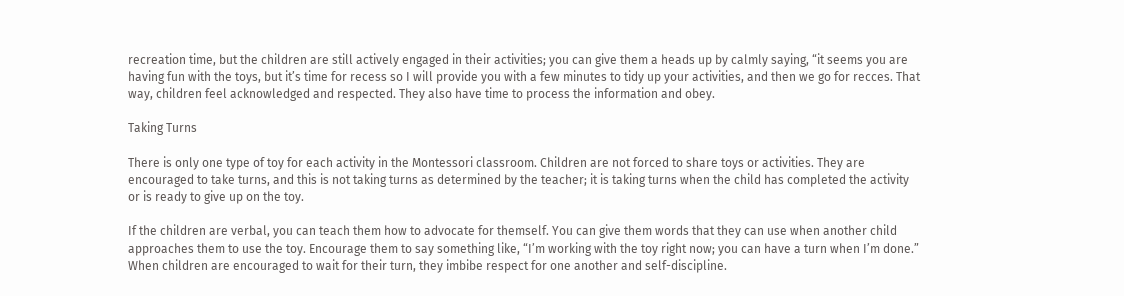recreation time, but the children are still actively engaged in their activities; you can give them a heads up by calmly saying, “it seems you are having fun with the toys, but it’s time for recess so I will provide you with a few minutes to tidy up your activities, and then we go for recces. That way, children feel acknowledged and respected. They also have time to process the information and obey.

Taking Turns

There is only one type of toy for each activity in the Montessori classroom. Children are not forced to share toys or activities. They are encouraged to take turns, and this is not taking turns as determined by the teacher; it is taking turns when the child has completed the activity or is ready to give up on the toy.

If the children are verbal, you can teach them how to advocate for themself. You can give them words that they can use when another child approaches them to use the toy. Encourage them to say something like, “I’m working with the toy right now; you can have a turn when I’m done.” When children are encouraged to wait for their turn, they imbibe respect for one another and self-discipline.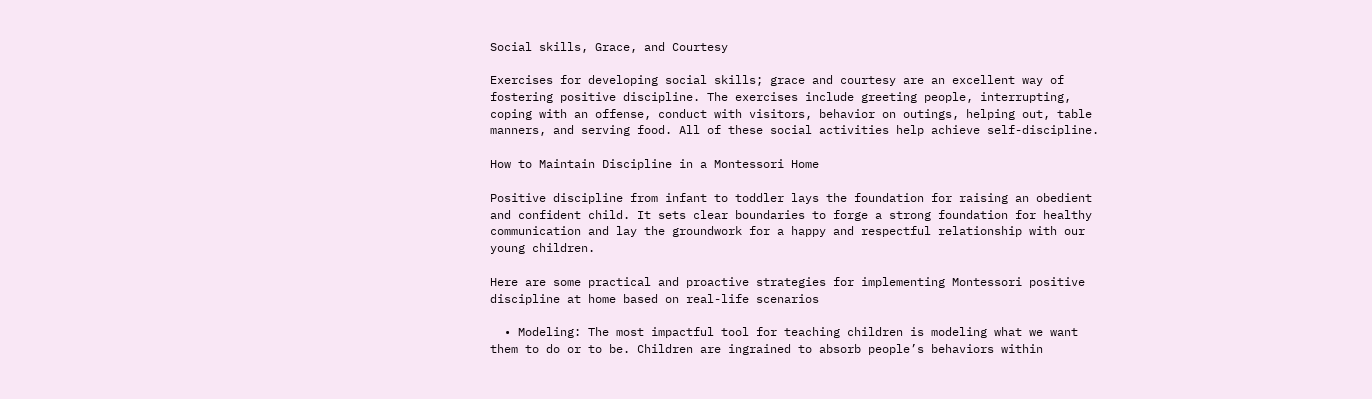Social skills, Grace, and Courtesy

Exercises for developing social skills; grace and courtesy are an excellent way of fostering positive discipline. The exercises include greeting people, interrupting, coping with an offense, conduct with visitors, behavior on outings, helping out, table manners, and serving food. All of these social activities help achieve self-discipline.

How to Maintain Discipline in a Montessori Home

Positive discipline from infant to toddler lays the foundation for raising an obedient and confident child. It sets clear boundaries to forge a strong foundation for healthy communication and lay the groundwork for a happy and respectful relationship with our young children.

Here are some practical and proactive strategies for implementing Montessori positive discipline at home based on real-life scenarios

  • Modeling: The most impactful tool for teaching children is modeling what we want them to do or to be. Children are ingrained to absorb people’s behaviors within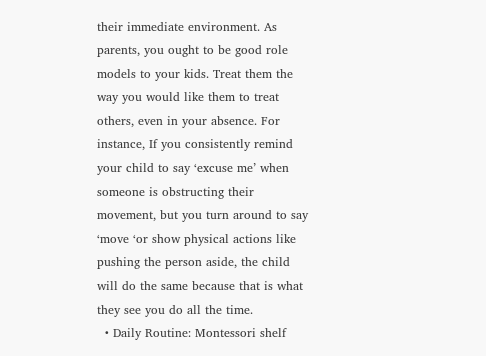their immediate environment. As parents, you ought to be good role models to your kids. Treat them the way you would like them to treat others, even in your absence. For instance, If you consistently remind your child to say ‘excuse me’ when someone is obstructing their movement, but you turn around to say ‘move ‘or show physical actions like pushing the person aside, the child will do the same because that is what they see you do all the time.
  • Daily Routine: Montessori shelf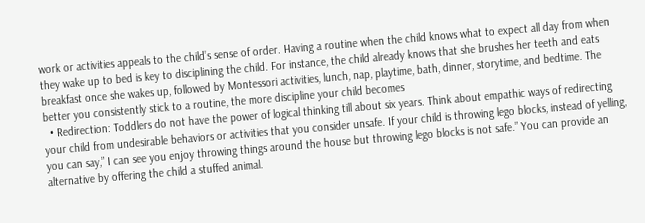work or activities appeals to the child’s sense of order. Having a routine when the child knows what to expect all day from when they wake up to bed is key to disciplining the child. For instance, the child already knows that she brushes her teeth and eats breakfast once she wakes up, followed by Montessori activities, lunch, nap, playtime, bath, dinner, storytime, and bedtime. The better you consistently stick to a routine, the more discipline your child becomes
  • Redirection: Toddlers do not have the power of logical thinking till about six years. Think about empathic ways of redirecting your child from undesirable behaviors or activities that you consider unsafe. If your child is throwing lego blocks, instead of yelling, you can say,” I can see you enjoy throwing things around the house but throwing lego blocks is not safe.” You can provide an alternative by offering the child a stuffed animal.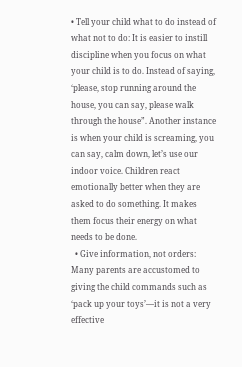• Tell your child what to do instead of what not to do: It is easier to instill discipline when you focus on what your child is to do. Instead of saying, ‘please, stop running around the house, you can say, please walk through the house”. Another instance is when your child is screaming, you can say, calm down, let’s use our indoor voice. Children react emotionally better when they are asked to do something. It makes them focus their energy on what needs to be done.
  • Give information, not orders: Many parents are accustomed to giving the child commands such as ‘pack up your toys’—it is not a very effective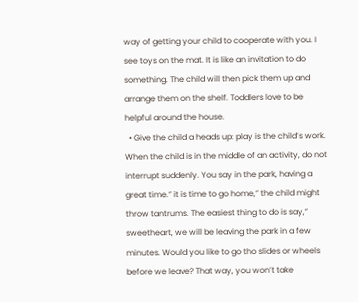way of getting your child to cooperate with you. I see toys on the mat. It is like an invitation to do something. The child will then pick them up and arrange them on the shelf. Toddlers love to be helpful around the house.
  • Give the child a heads up: play is the child’s work. When the child is in the middle of an activity, do not interrupt suddenly. You say in the park, having a great time.” it is time to go home,” the child might throw tantrums. The easiest thing to do is say,” sweetheart, we will be leaving the park in a few minutes. Would you like to go tho slides or wheels before we leave? That way, you won’t take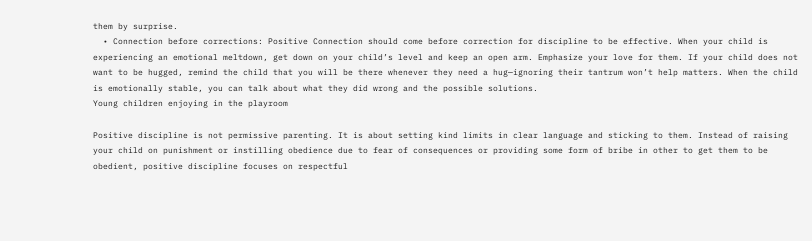them by surprise.
  • Connection before corrections: Positive Connection should come before correction for discipline to be effective. When your child is experiencing an emotional meltdown, get down on your child’s level and keep an open arm. Emphasize your love for them. If your child does not want to be hugged, remind the child that you will be there whenever they need a hug—ignoring their tantrum won’t help matters. When the child is emotionally stable, you can talk about what they did wrong and the possible solutions.
Young children enjoying in the playroom

Positive discipline is not permissive parenting. It is about setting kind limits in clear language and sticking to them. Instead of raising your child on punishment or instilling obedience due to fear of consequences or providing some form of bribe in other to get them to be obedient, positive discipline focuses on respectful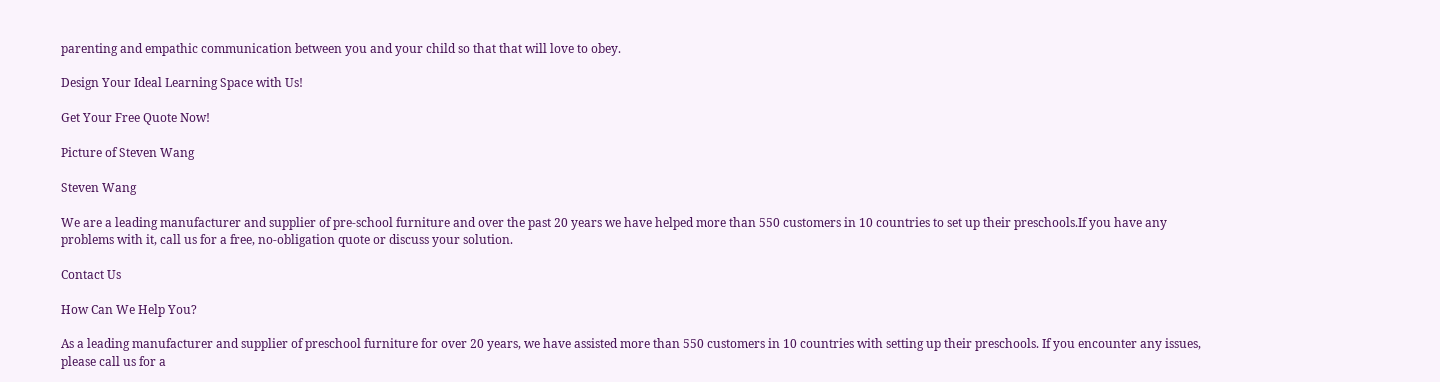parenting and empathic communication between you and your child so that that will love to obey.

Design Your Ideal Learning Space with Us!

Get Your Free Quote Now!

Picture of Steven Wang

Steven Wang

We are a leading manufacturer and supplier of pre-school furniture and over the past 20 years we have helped more than 550 customers in 10 countries to set up their preschools.If you have any problems with it, call us for a free, no-obligation quote or discuss your solution.

Contact Us

How Can We Help You?

As a leading manufacturer and supplier of preschool furniture for over 20 years, we have assisted more than 550 customers in 10 countries with setting up their preschools. If you encounter any issues, please call us for a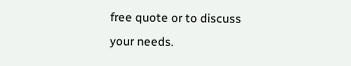free quote or to discuss your needs.